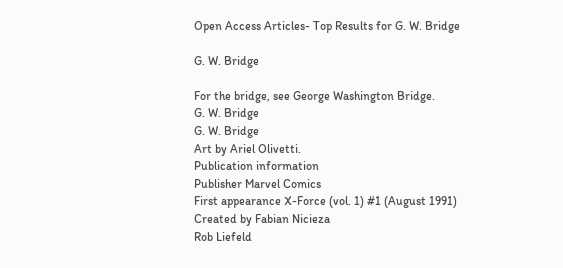Open Access Articles- Top Results for G. W. Bridge

G. W. Bridge

For the bridge, see George Washington Bridge.
G. W. Bridge
G. W. Bridge
Art by Ariel Olivetti.
Publication information
Publisher Marvel Comics
First appearance X-Force (vol. 1) #1 (August 1991)
Created by Fabian Nicieza
Rob Liefeld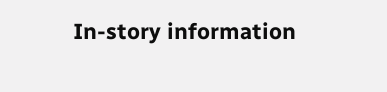In-story information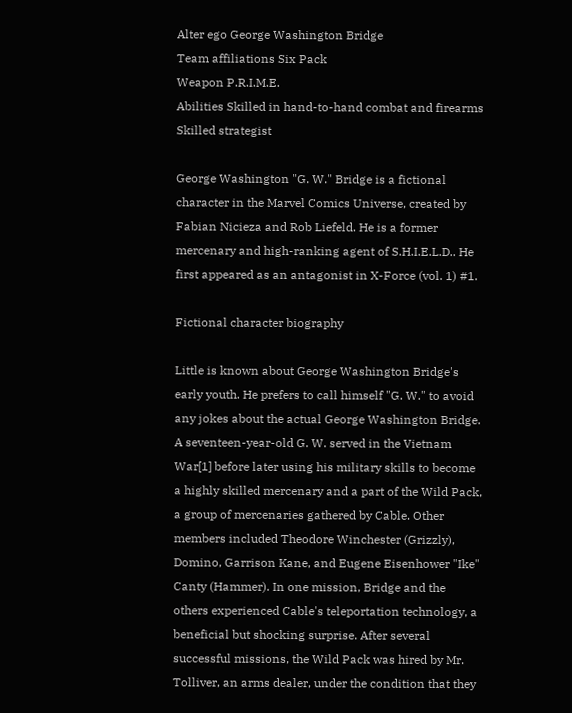Alter ego George Washington Bridge
Team affiliations Six Pack
Weapon P.R.I.M.E.
Abilities Skilled in hand-to-hand combat and firearms
Skilled strategist

George Washington "G. W." Bridge is a fictional character in the Marvel Comics Universe, created by Fabian Nicieza and Rob Liefeld. He is a former mercenary and high-ranking agent of S.H.I.E.L.D.. He first appeared as an antagonist in X-Force (vol. 1) #1.

Fictional character biography

Little is known about George Washington Bridge's early youth. He prefers to call himself "G. W." to avoid any jokes about the actual George Washington Bridge. A seventeen-year-old G. W. served in the Vietnam War[1] before later using his military skills to become a highly skilled mercenary and a part of the Wild Pack, a group of mercenaries gathered by Cable. Other members included Theodore Winchester (Grizzly), Domino, Garrison Kane, and Eugene Eisenhower "Ike" Canty (Hammer). In one mission, Bridge and the others experienced Cable's teleportation technology, a beneficial but shocking surprise. After several successful missions, the Wild Pack was hired by Mr. Tolliver, an arms dealer, under the condition that they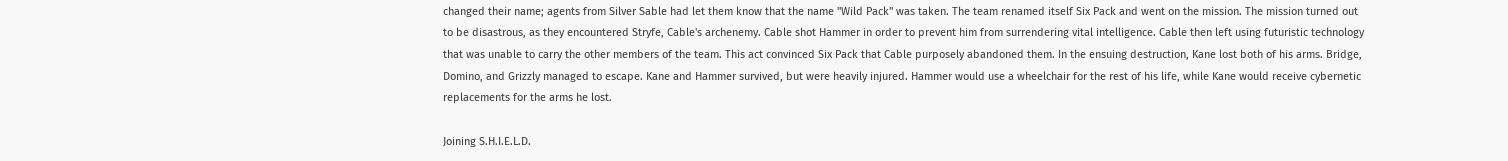changed their name; agents from Silver Sable had let them know that the name "Wild Pack" was taken. The team renamed itself Six Pack and went on the mission. The mission turned out to be disastrous, as they encountered Stryfe, Cable's archenemy. Cable shot Hammer in order to prevent him from surrendering vital intelligence. Cable then left using futuristic technology that was unable to carry the other members of the team. This act convinced Six Pack that Cable purposely abandoned them. In the ensuing destruction, Kane lost both of his arms. Bridge, Domino, and Grizzly managed to escape. Kane and Hammer survived, but were heavily injured. Hammer would use a wheelchair for the rest of his life, while Kane would receive cybernetic replacements for the arms he lost.

Joining S.H.I.E.L.D.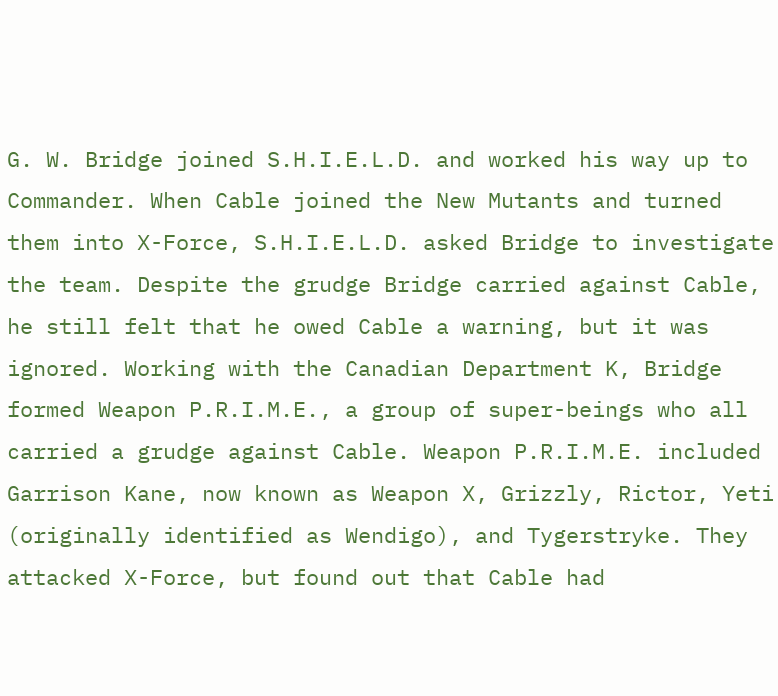G. W. Bridge joined S.H.I.E.L.D. and worked his way up to Commander. When Cable joined the New Mutants and turned them into X-Force, S.H.I.E.L.D. asked Bridge to investigate the team. Despite the grudge Bridge carried against Cable, he still felt that he owed Cable a warning, but it was ignored. Working with the Canadian Department K, Bridge formed Weapon P.R.I.M.E., a group of super-beings who all carried a grudge against Cable. Weapon P.R.I.M.E. included Garrison Kane, now known as Weapon X, Grizzly, Rictor, Yeti (originally identified as Wendigo), and Tygerstryke. They attacked X-Force, but found out that Cable had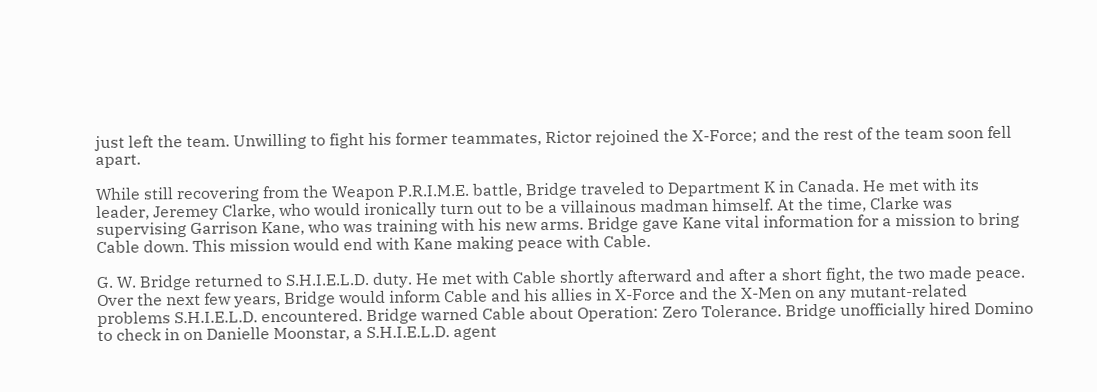just left the team. Unwilling to fight his former teammates, Rictor rejoined the X-Force; and the rest of the team soon fell apart.

While still recovering from the Weapon P.R.I.M.E. battle, Bridge traveled to Department K in Canada. He met with its leader, Jeremey Clarke, who would ironically turn out to be a villainous madman himself. At the time, Clarke was supervising Garrison Kane, who was training with his new arms. Bridge gave Kane vital information for a mission to bring Cable down. This mission would end with Kane making peace with Cable.

G. W. Bridge returned to S.H.I.E.L.D. duty. He met with Cable shortly afterward and after a short fight, the two made peace. Over the next few years, Bridge would inform Cable and his allies in X-Force and the X-Men on any mutant-related problems S.H.I.E.L.D. encountered. Bridge warned Cable about Operation: Zero Tolerance. Bridge unofficially hired Domino to check in on Danielle Moonstar, a S.H.I.E.L.D. agent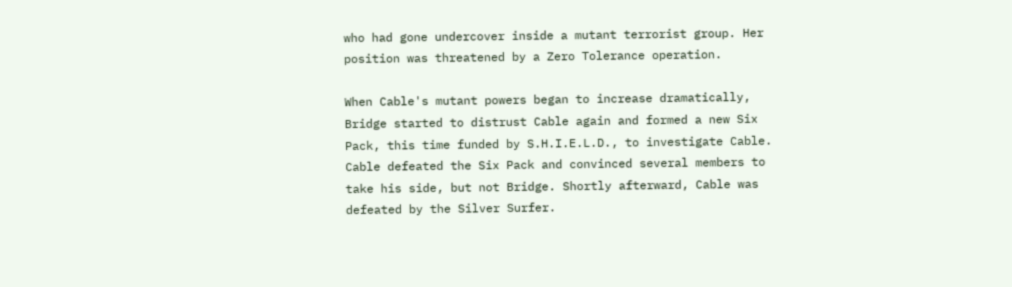who had gone undercover inside a mutant terrorist group. Her position was threatened by a Zero Tolerance operation.

When Cable's mutant powers began to increase dramatically, Bridge started to distrust Cable again and formed a new Six Pack, this time funded by S.H.I.E.L.D., to investigate Cable. Cable defeated the Six Pack and convinced several members to take his side, but not Bridge. Shortly afterward, Cable was defeated by the Silver Surfer.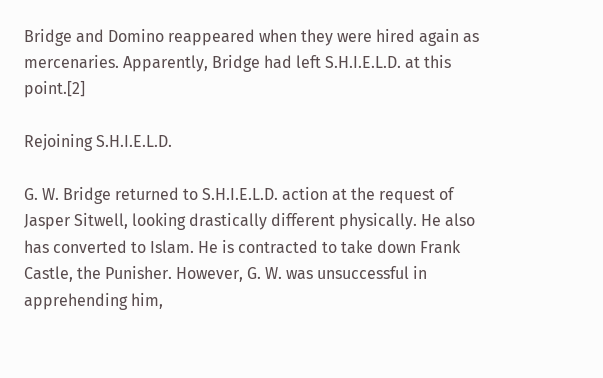Bridge and Domino reappeared when they were hired again as mercenaries. Apparently, Bridge had left S.H.I.E.L.D. at this point.[2]

Rejoining S.H.I.E.L.D.

G. W. Bridge returned to S.H.I.E.L.D. action at the request of Jasper Sitwell, looking drastically different physically. He also has converted to Islam. He is contracted to take down Frank Castle, the Punisher. However, G. W. was unsuccessful in apprehending him,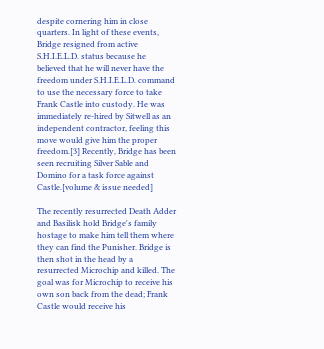despite cornering him in close quarters. In light of these events, Bridge resigned from active S.H.I.E.L.D. status because he believed that he will never have the freedom under S.H.I.E.L.D. command to use the necessary force to take Frank Castle into custody. He was immediately re-hired by Sitwell as an independent contractor, feeling this move would give him the proper freedom.[3] Recently, Bridge has been seen recruiting Silver Sable and Domino for a task force against Castle.[volume & issue needed]

The recently resurrected Death Adder and Basilisk hold Bridge's family hostage to make him tell them where they can find the Punisher. Bridge is then shot in the head by a resurrected Microchip and killed. The goal was for Microchip to receive his own son back from the dead; Frank Castle would receive his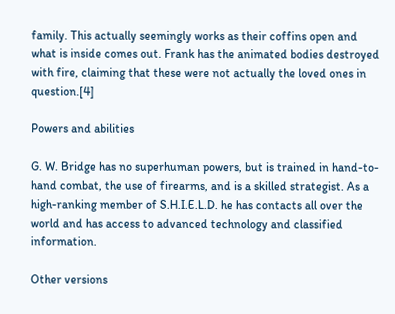family. This actually seemingly works as their coffins open and what is inside comes out. Frank has the animated bodies destroyed with fire, claiming that these were not actually the loved ones in question.[4]

Powers and abilities

G. W. Bridge has no superhuman powers, but is trained in hand-to-hand combat, the use of firearms, and is a skilled strategist. As a high-ranking member of S.H.I.E.L.D. he has contacts all over the world and has access to advanced technology and classified information.

Other versions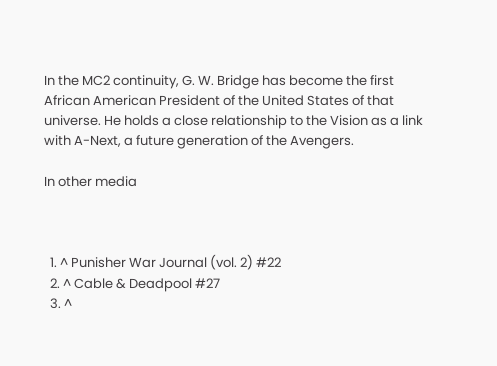In the MC2 continuity, G. W. Bridge has become the first African American President of the United States of that universe. He holds a close relationship to the Vision as a link with A-Next, a future generation of the Avengers.

In other media



  1. ^ Punisher War Journal (vol. 2) #22
  2. ^ Cable & Deadpool #27
  3. ^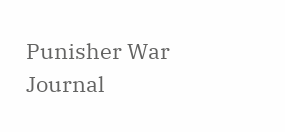Punisher War Journal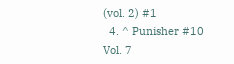(vol. 2) #1
  4. ^ Punisher #10 Vol. 7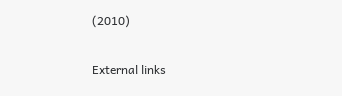(2010)

External links